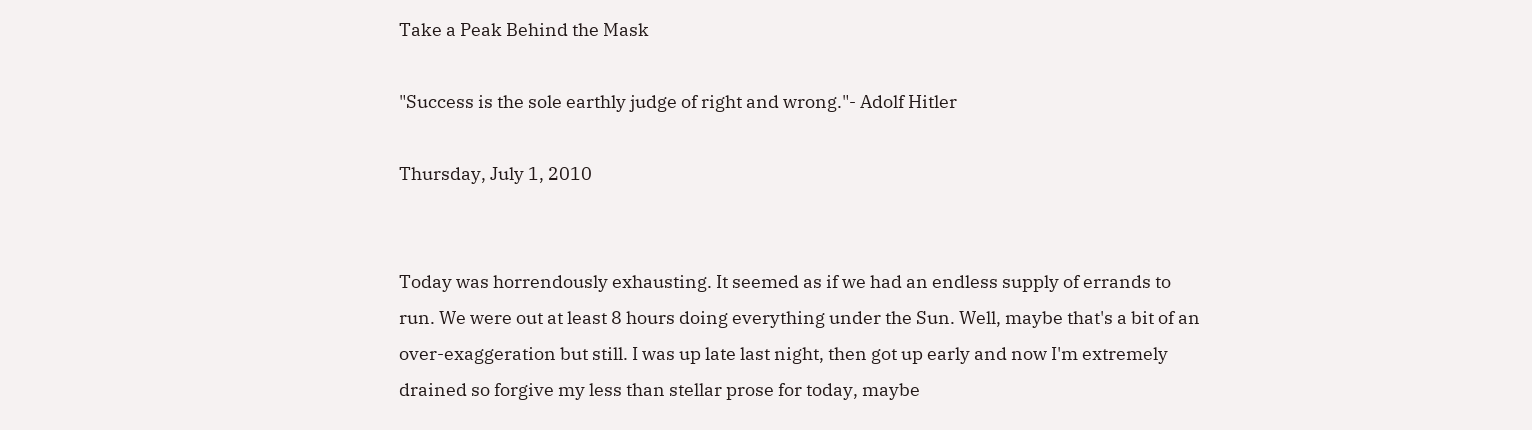Take a Peak Behind the Mask

"Success is the sole earthly judge of right and wrong."- Adolf Hitler

Thursday, July 1, 2010


Today was horrendously exhausting. It seemed as if we had an endless supply of errands to run. We were out at least 8 hours doing everything under the Sun. Well, maybe that's a bit of an over-exaggeration but still. I was up late last night, then got up early and now I'm extremely drained so forgive my less than stellar prose for today, maybe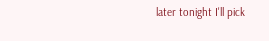later tonight I'll pick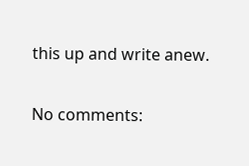this up and write anew.

No comments: